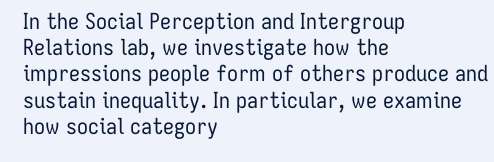In the Social Perception and Intergroup Relations lab, we investigate how the impressions people form of others produce and sustain inequality. In particular, we examine how social category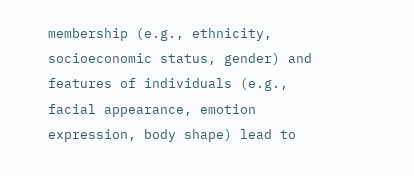membership (e.g., ethnicity, socioeconomic status, gender) and features of individuals (e.g., facial appearance, emotion expression, body shape) lead to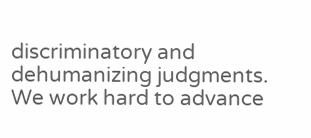discriminatory and dehumanizing judgments. We work hard to advance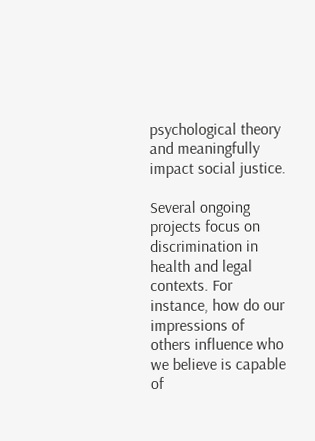psychological theory and meaningfully impact social justice.

Several ongoing projects focus on discrimination in health and legal contexts. For instance, how do our impressions of others influence who we believe is capable of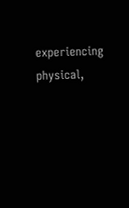experiencing physical,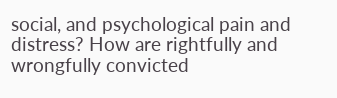social, and psychological pain and distress? How are rightfully and wrongfully convicted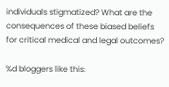individuals stigmatized? What are the consequences of these biased beliefs for critical medical and legal outcomes?

%d bloggers like this: